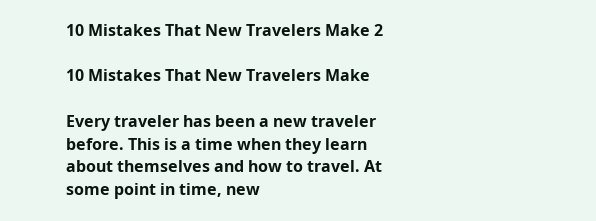10 Mistakes That New Travelers Make 2

10 Mistakes That New Travelers Make

Every traveler has been a new traveler before. This is a time when they learn about themselves and how to travel. At some point in time, new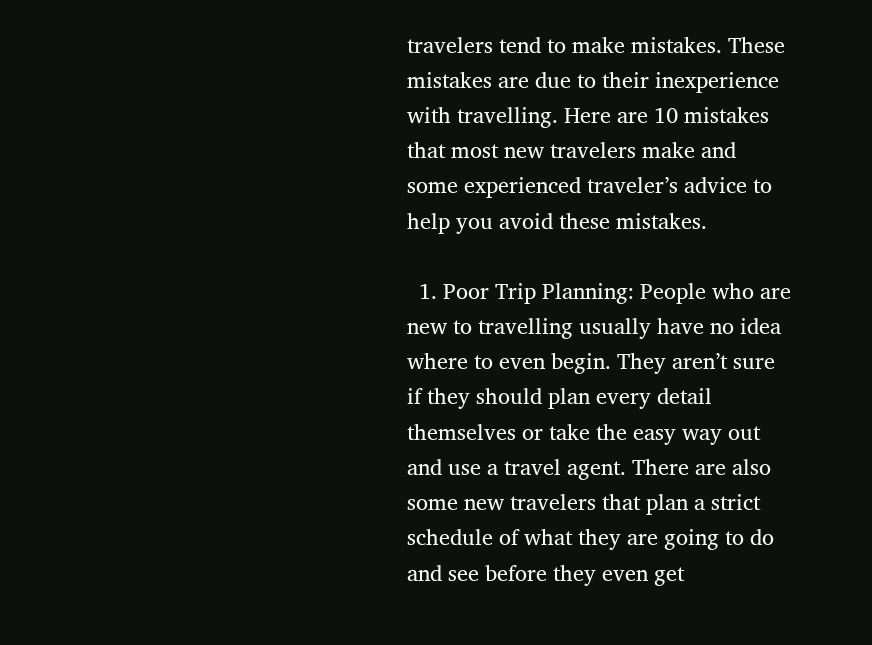travelers tend to make mistakes. These mistakes are due to their inexperience with travelling. Here are 10 mistakes that most new travelers make and some experienced traveler’s advice to help you avoid these mistakes.

  1. Poor Trip Planning: People who are new to travelling usually have no idea where to even begin. They aren’t sure if they should plan every detail themselves or take the easy way out and use a travel agent. There are also some new travelers that plan a strict schedule of what they are going to do and see before they even get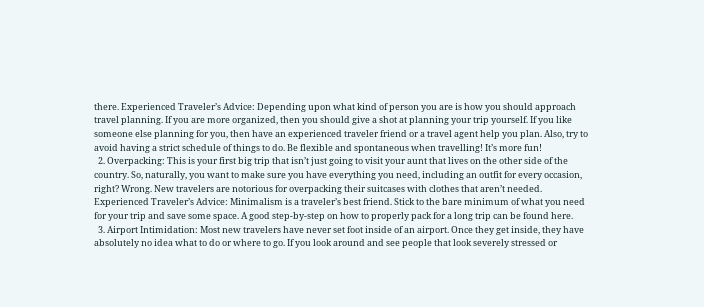there. Experienced Traveler’s Advice: Depending upon what kind of person you are is how you should approach travel planning. If you are more organized, then you should give a shot at planning your trip yourself. If you like someone else planning for you, then have an experienced traveler friend or a travel agent help you plan. Also, try to avoid having a strict schedule of things to do. Be flexible and spontaneous when travelling! It’s more fun!
  2. Overpacking: This is your first big trip that isn’t just going to visit your aunt that lives on the other side of the country. So, naturally, you want to make sure you have everything you need, including an outfit for every occasion, right? Wrong. New travelers are notorious for overpacking their suitcases with clothes that aren’t needed. Experienced Traveler’s Advice: Minimalism is a traveler’s best friend. Stick to the bare minimum of what you need for your trip and save some space. A good step-by-step on how to properly pack for a long trip can be found here.
  3. Airport Intimidation: Most new travelers have never set foot inside of an airport. Once they get inside, they have absolutely no idea what to do or where to go. If you look around and see people that look severely stressed or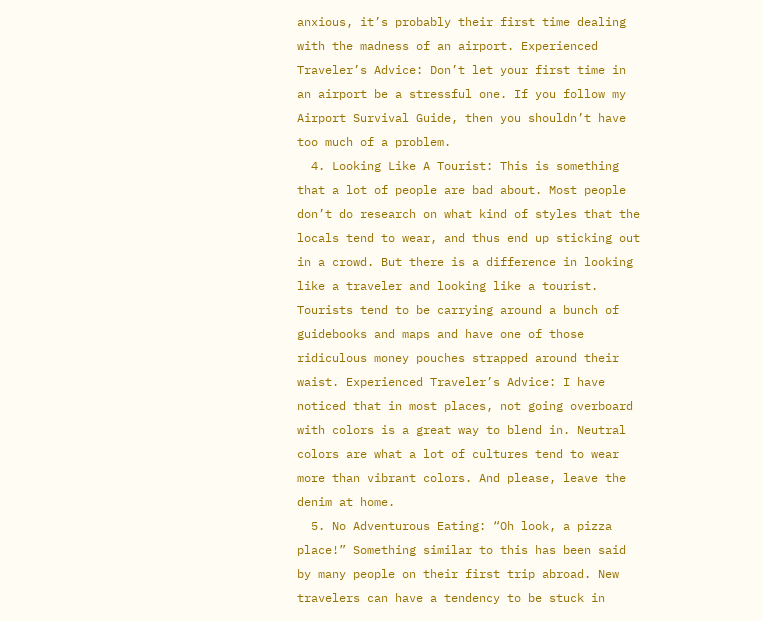anxious, it’s probably their first time dealing with the madness of an airport. Experienced Traveler’s Advice: Don’t let your first time in an airport be a stressful one. If you follow my Airport Survival Guide, then you shouldn’t have too much of a problem.
  4. Looking Like A Tourist: This is something that a lot of people are bad about. Most people don’t do research on what kind of styles that the locals tend to wear, and thus end up sticking out in a crowd. But there is a difference in looking like a traveler and looking like a tourist. Tourists tend to be carrying around a bunch of guidebooks and maps and have one of those ridiculous money pouches strapped around their waist. Experienced Traveler’s Advice: I have noticed that in most places, not going overboard with colors is a great way to blend in. Neutral colors are what a lot of cultures tend to wear more than vibrant colors. And please, leave the denim at home.
  5. No Adventurous Eating: “Oh look, a pizza place!” Something similar to this has been said by many people on their first trip abroad. New travelers can have a tendency to be stuck in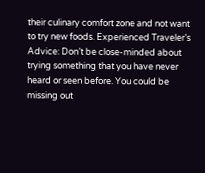their culinary comfort zone and not want to try new foods. Experienced Traveler’s Advice: Don’t be close-minded about trying something that you have never heard or seen before. You could be missing out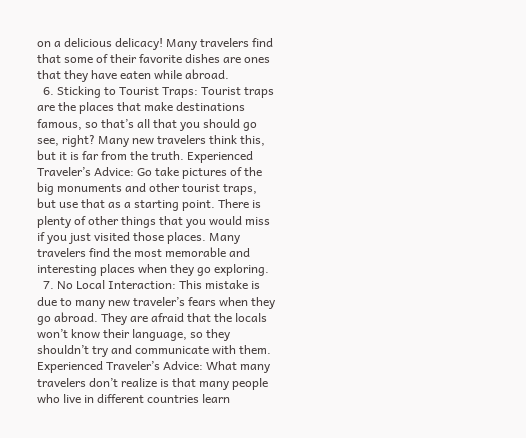on a delicious delicacy! Many travelers find that some of their favorite dishes are ones that they have eaten while abroad.
  6. Sticking to Tourist Traps: Tourist traps are the places that make destinations famous, so that’s all that you should go see, right? Many new travelers think this, but it is far from the truth. Experienced Traveler’s Advice: Go take pictures of the big monuments and other tourist traps, but use that as a starting point. There is plenty of other things that you would miss if you just visited those places. Many travelers find the most memorable and interesting places when they go exploring.
  7. No Local Interaction: This mistake is due to many new traveler’s fears when they go abroad. They are afraid that the locals won’t know their language, so they shouldn’t try and communicate with them. Experienced Traveler’s Advice: What many travelers don’t realize is that many people who live in different countries learn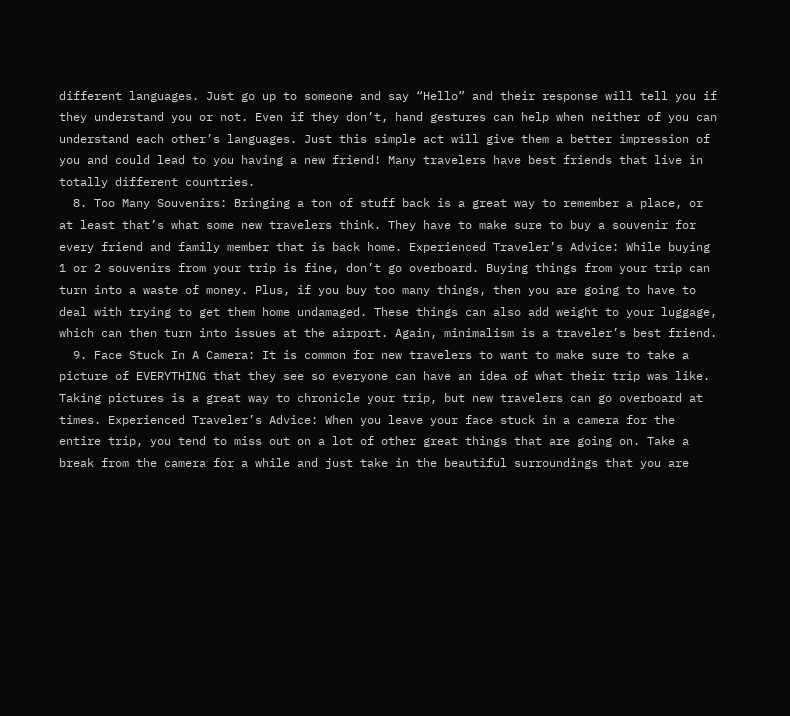different languages. Just go up to someone and say “Hello” and their response will tell you if they understand you or not. Even if they don’t, hand gestures can help when neither of you can understand each other’s languages. Just this simple act will give them a better impression of you and could lead to you having a new friend! Many travelers have best friends that live in totally different countries.
  8. Too Many Souvenirs: Bringing a ton of stuff back is a great way to remember a place, or at least that’s what some new travelers think. They have to make sure to buy a souvenir for every friend and family member that is back home. Experienced Traveler’s Advice: While buying 1 or 2 souvenirs from your trip is fine, don’t go overboard. Buying things from your trip can turn into a waste of money. Plus, if you buy too many things, then you are going to have to deal with trying to get them home undamaged. These things can also add weight to your luggage, which can then turn into issues at the airport. Again, minimalism is a traveler’s best friend.
  9. Face Stuck In A Camera: It is common for new travelers to want to make sure to take a picture of EVERYTHING that they see so everyone can have an idea of what their trip was like. Taking pictures is a great way to chronicle your trip, but new travelers can go overboard at times. Experienced Traveler’s Advice: When you leave your face stuck in a camera for the entire trip, you tend to miss out on a lot of other great things that are going on. Take a break from the camera for a while and just take in the beautiful surroundings that you are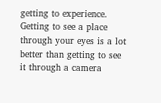getting to experience. Getting to see a place through your eyes is a lot better than getting to see it through a camera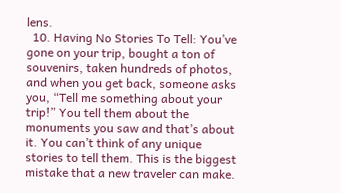lens.
  10. Having No Stories To Tell: You’ve gone on your trip, bought a ton of souvenirs, taken hundreds of photos, and when you get back, someone asks you, “Tell me something about your trip!” You tell them about the monuments you saw and that’s about it. You can’t think of any unique stories to tell them. This is the biggest mistake that a new traveler can make.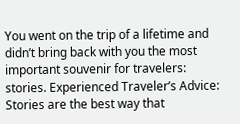You went on the trip of a lifetime and didn’t bring back with you the most important souvenir for travelers: stories. Experienced Traveler’s Advice: Stories are the best way that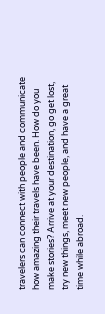travelers can connect with people and communicate how amazing their travels have been. How do you make stories? Arrive at your destination, go get lost, try new things, meet new people, and have a great time while abroad.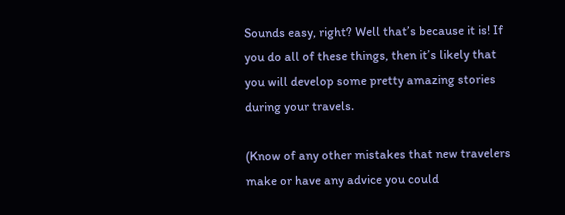Sounds easy, right? Well that’s because it is! If you do all of these things, then it’s likely that you will develop some pretty amazing stories during your travels.

(Know of any other mistakes that new travelers make or have any advice you could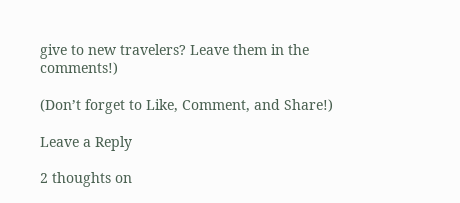give to new travelers? Leave them in the comments!)

(Don’t forget to Like, Comment, and Share!)

Leave a Reply

2 thoughts on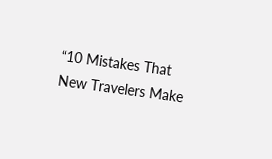“10 Mistakes That New Travelers Make